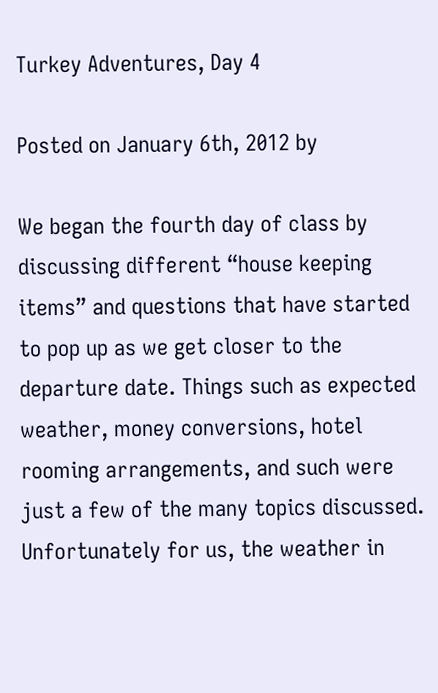Turkey Adventures, Day 4

Posted on January 6th, 2012 by

We began the fourth day of class by discussing different “house keeping items” and questions that have started to pop up as we get closer to the departure date. Things such as expected weather, money conversions, hotel rooming arrangements, and such were just a few of the many topics discussed. Unfortunately for us, the weather in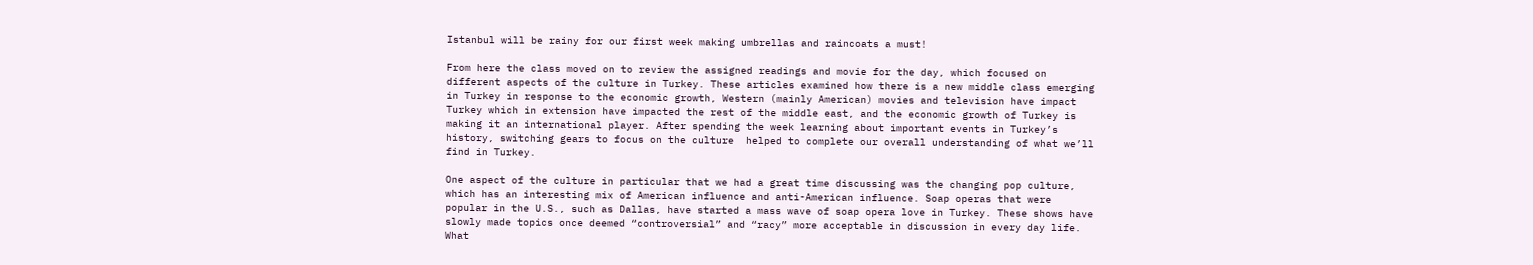Istanbul will be rainy for our first week making umbrellas and raincoats a must!

From here the class moved on to review the assigned readings and movie for the day, which focused on different aspects of the culture in Turkey. These articles examined how there is a new middle class emerging in Turkey in response to the economic growth, Western (mainly American) movies and television have impact Turkey which in extension have impacted the rest of the middle east, and the economic growth of Turkey is making it an international player. After spending the week learning about important events in Turkey’s history, switching gears to focus on the culture  helped to complete our overall understanding of what we’ll find in Turkey.

One aspect of the culture in particular that we had a great time discussing was the changing pop culture, which has an interesting mix of American influence and anti-American influence. Soap operas that were popular in the U.S., such as Dallas, have started a mass wave of soap opera love in Turkey. These shows have slowly made topics once deemed “controversial” and “racy” more acceptable in discussion in every day life. What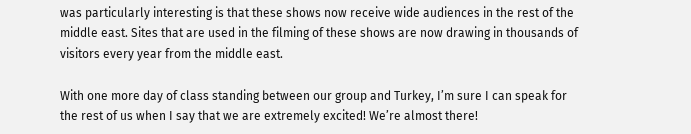was particularly interesting is that these shows now receive wide audiences in the rest of the middle east. Sites that are used in the filming of these shows are now drawing in thousands of visitors every year from the middle east.

With one more day of class standing between our group and Turkey, I’m sure I can speak for the rest of us when I say that we are extremely excited! We’re almost there!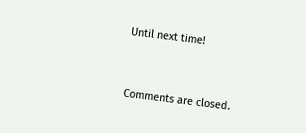Until next time!


Comments are closed.